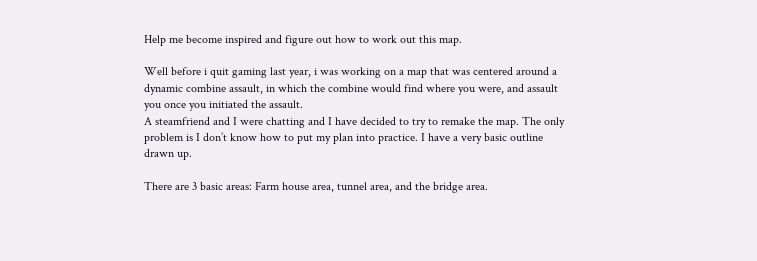Help me become inspired and figure out how to work out this map.

Well before i quit gaming last year, i was working on a map that was centered around a dynamic combine assault, in which the combine would find where you were, and assault you once you initiated the assault.
A steamfriend and I were chatting and I have decided to try to remake the map. The only problem is I don’t know how to put my plan into practice. I have a very basic outline drawn up.

There are 3 basic areas: Farm house area, tunnel area, and the bridge area.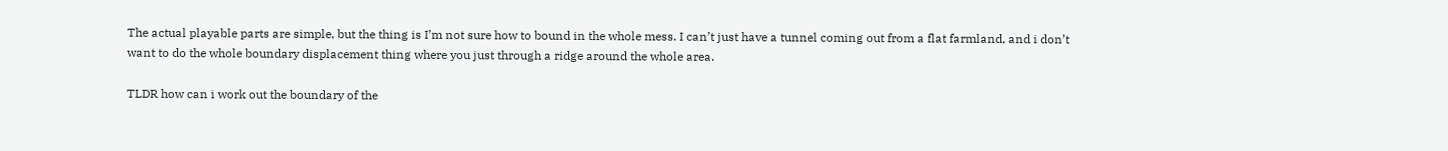The actual playable parts are simple, but the thing is I’m not sure how to bound in the whole mess. I can’t just have a tunnel coming out from a flat farmland, and i don’t want to do the whole boundary displacement thing where you just through a ridge around the whole area.

TLDR how can i work out the boundary of the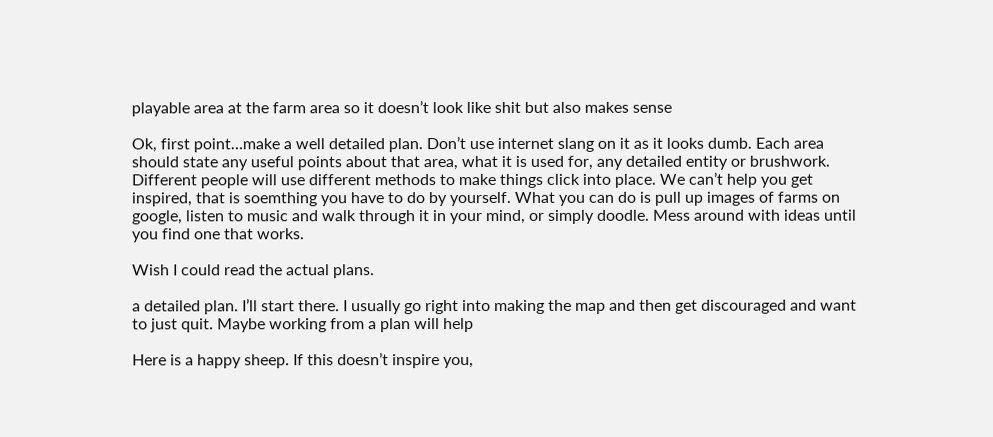playable area at the farm area so it doesn’t look like shit but also makes sense

Ok, first point…make a well detailed plan. Don’t use internet slang on it as it looks dumb. Each area should state any useful points about that area, what it is used for, any detailed entity or brushwork.
Different people will use different methods to make things click into place. We can’t help you get inspired, that is soemthing you have to do by yourself. What you can do is pull up images of farms on google, listen to music and walk through it in your mind, or simply doodle. Mess around with ideas until you find one that works.

Wish I could read the actual plans.

a detailed plan. I’ll start there. I usually go right into making the map and then get discouraged and want to just quit. Maybe working from a plan will help

Here is a happy sheep. If this doesn’t inspire you,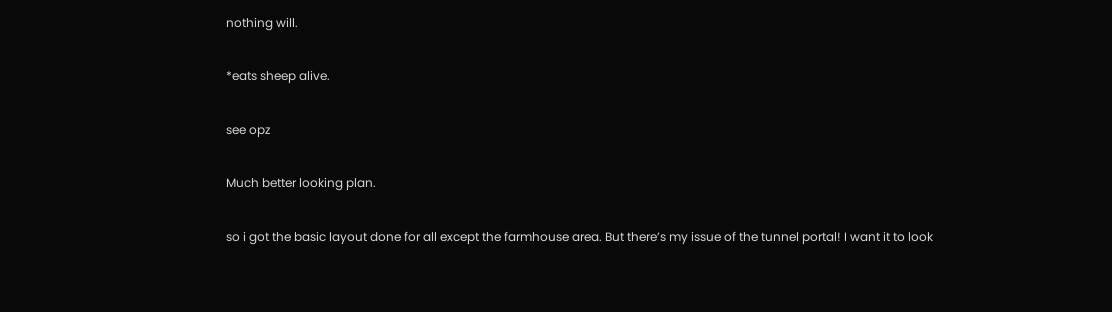nothing will.

*eats sheep alive.

see opz

Much better looking plan.

so i got the basic layout done for all except the farmhouse area. But there’s my issue of the tunnel portal! I want it to look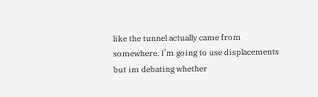like the tunnel actually came from somewhere. I’m going to use displacements but im debating whether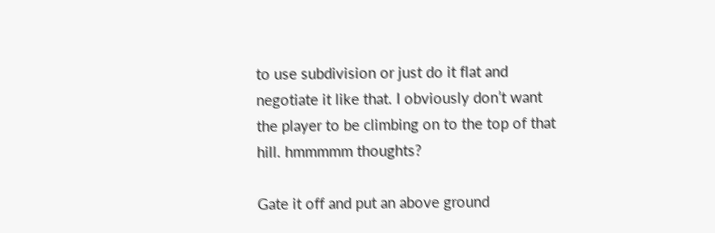to use subdivision or just do it flat and negotiate it like that. I obviously don’t want the player to be climbing on to the top of that hill. hmmmmm thoughts?

Gate it off and put an above ground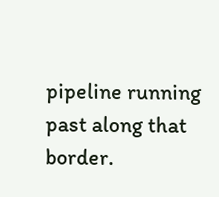pipeline running past along that border.